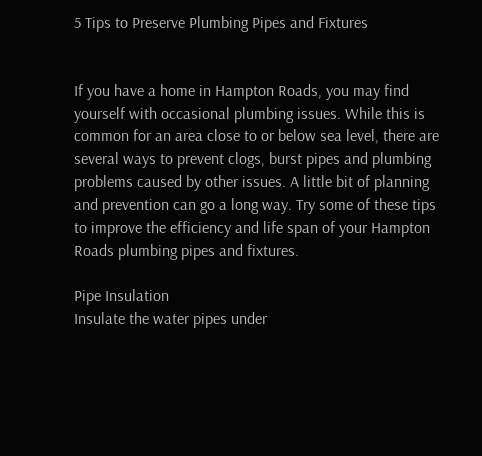5 Tips to Preserve Plumbing Pipes and Fixtures


If you have a home in Hampton Roads, you may find yourself with occasional plumbing issues. While this is common for an area close to or below sea level, there are several ways to prevent clogs, burst pipes and plumbing problems caused by other issues. A little bit of planning and prevention can go a long way. Try some of these tips to improve the efficiency and life span of your Hampton Roads plumbing pipes and fixtures.

Pipe Insulation
Insulate the water pipes under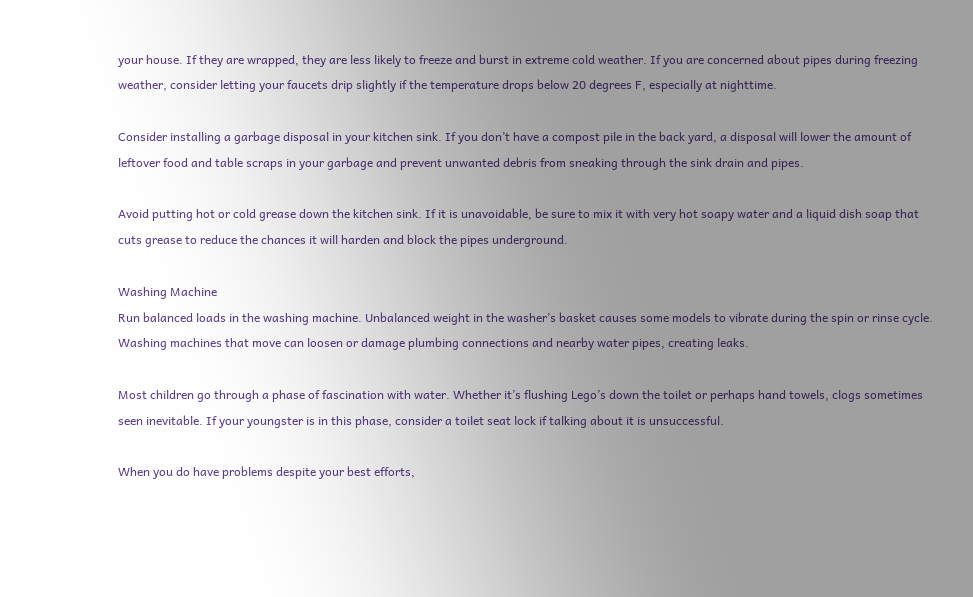your house. If they are wrapped, they are less likely to freeze and burst in extreme cold weather. If you are concerned about pipes during freezing weather, consider letting your faucets drip slightly if the temperature drops below 20 degrees F, especially at nighttime.

Consider installing a garbage disposal in your kitchen sink. If you don’t have a compost pile in the back yard, a disposal will lower the amount of leftover food and table scraps in your garbage and prevent unwanted debris from sneaking through the sink drain and pipes.

Avoid putting hot or cold grease down the kitchen sink. If it is unavoidable, be sure to mix it with very hot soapy water and a liquid dish soap that cuts grease to reduce the chances it will harden and block the pipes underground.

Washing Machine
Run balanced loads in the washing machine. Unbalanced weight in the washer’s basket causes some models to vibrate during the spin or rinse cycle. Washing machines that move can loosen or damage plumbing connections and nearby water pipes, creating leaks.

Most children go through a phase of fascination with water. Whether it’s flushing Lego’s down the toilet or perhaps hand towels, clogs sometimes seen inevitable. If your youngster is in this phase, consider a toilet seat lock if talking about it is unsuccessful.

When you do have problems despite your best efforts,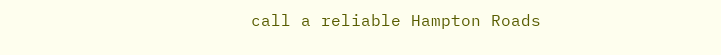call a reliable Hampton Roads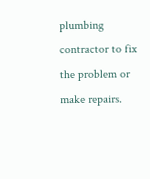plumbing contractor to fix the problem or make repairs.